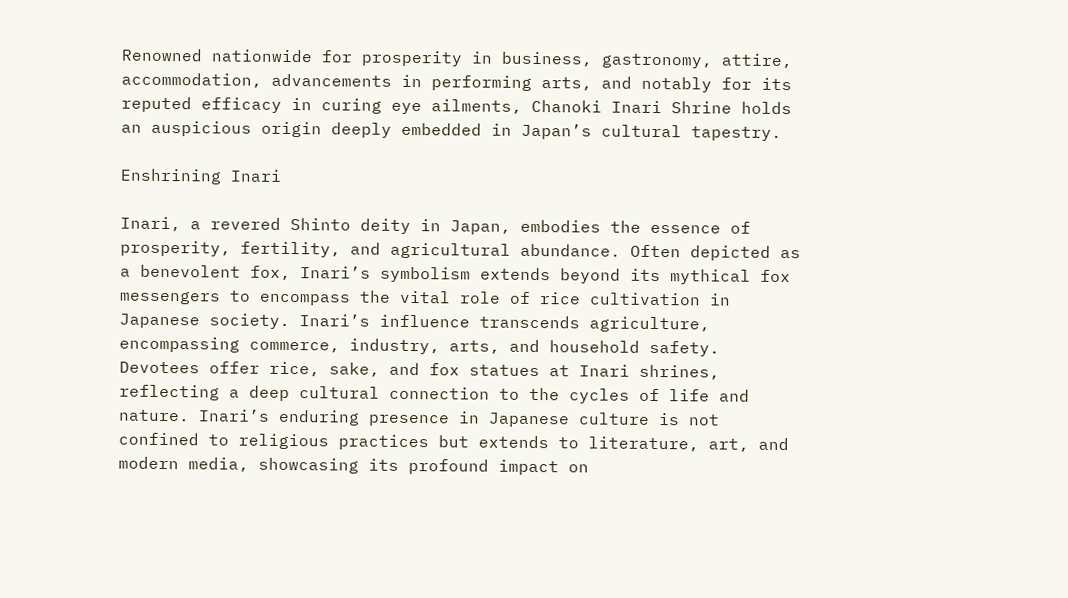Renowned nationwide for prosperity in business, gastronomy, attire, accommodation, advancements in performing arts, and notably for its reputed efficacy in curing eye ailments, Chanoki Inari Shrine holds an auspicious origin deeply embedded in Japan’s cultural tapestry.

Enshrining Inari

Inari, a revered Shinto deity in Japan, embodies the essence of prosperity, fertility, and agricultural abundance. Often depicted as a benevolent fox, Inari’s symbolism extends beyond its mythical fox messengers to encompass the vital role of rice cultivation in Japanese society. Inari’s influence transcends agriculture, encompassing commerce, industry, arts, and household safety. Devotees offer rice, sake, and fox statues at Inari shrines, reflecting a deep cultural connection to the cycles of life and nature. Inari’s enduring presence in Japanese culture is not confined to religious practices but extends to literature, art, and modern media, showcasing its profound impact on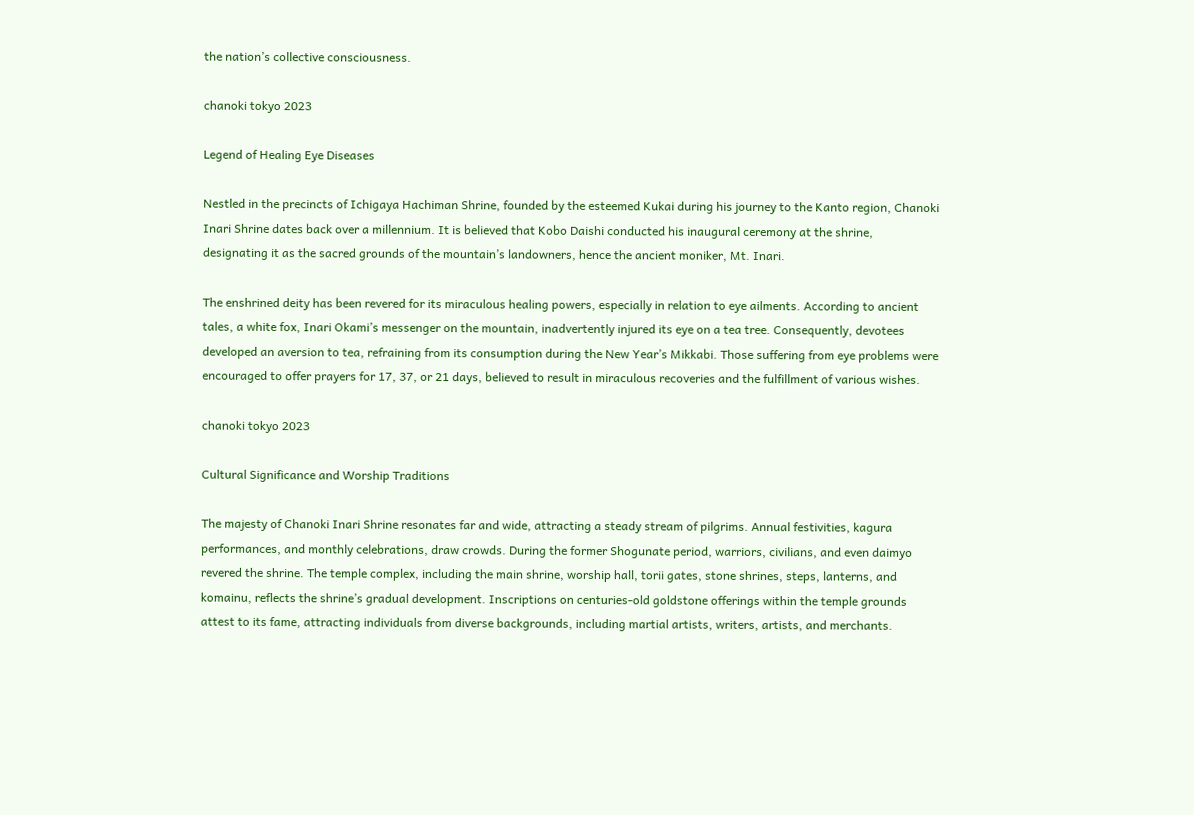the nation’s collective consciousness.

chanoki tokyo 2023

Legend of Healing Eye Diseases

Nestled in the precincts of Ichigaya Hachiman Shrine, founded by the esteemed Kukai during his journey to the Kanto region, Chanoki Inari Shrine dates back over a millennium. It is believed that Kobo Daishi conducted his inaugural ceremony at the shrine, designating it as the sacred grounds of the mountain’s landowners, hence the ancient moniker, Mt. Inari.

The enshrined deity has been revered for its miraculous healing powers, especially in relation to eye ailments. According to ancient tales, a white fox, Inari Okami’s messenger on the mountain, inadvertently injured its eye on a tea tree. Consequently, devotees developed an aversion to tea, refraining from its consumption during the New Year’s Mikkabi. Those suffering from eye problems were encouraged to offer prayers for 17, 37, or 21 days, believed to result in miraculous recoveries and the fulfillment of various wishes.

chanoki tokyo 2023

Cultural Significance and Worship Traditions

The majesty of Chanoki Inari Shrine resonates far and wide, attracting a steady stream of pilgrims. Annual festivities, kagura performances, and monthly celebrations, draw crowds. During the former Shogunate period, warriors, civilians, and even daimyo revered the shrine. The temple complex, including the main shrine, worship hall, torii gates, stone shrines, steps, lanterns, and komainu, reflects the shrine’s gradual development. Inscriptions on centuries-old goldstone offerings within the temple grounds attest to its fame, attracting individuals from diverse backgrounds, including martial artists, writers, artists, and merchants.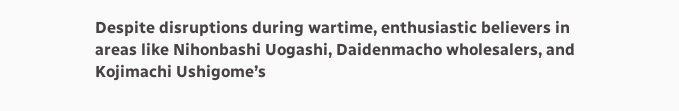Despite disruptions during wartime, enthusiastic believers in areas like Nihonbashi Uogashi, Daidenmacho wholesalers, and Kojimachi Ushigome’s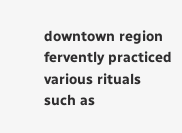downtown region fervently practiced various rituals such as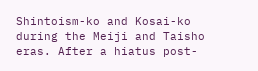Shintoism-ko and Kosai-ko during the Meiji and Taisho eras. After a hiatus post-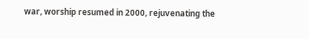war, worship resumed in 2000, rejuvenating the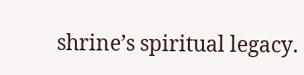shrine’s spiritual legacy.